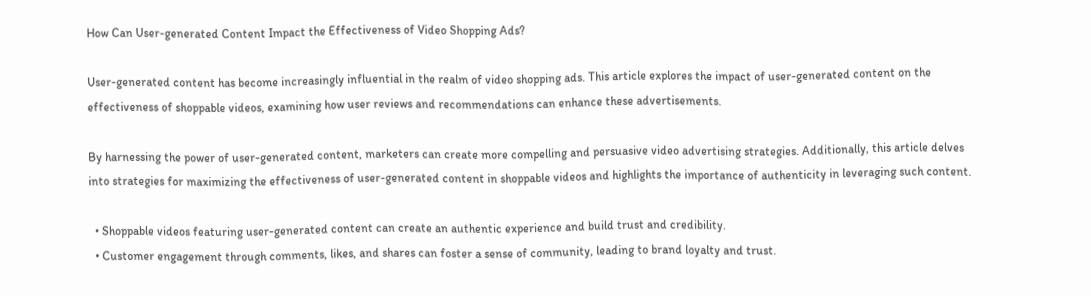How Can User-generated Content Impact the Effectiveness of Video Shopping Ads?

User-generated content has become increasingly influential in the realm of video shopping ads. This article explores the impact of user-generated content on the effectiveness of shoppable videos, examining how user reviews and recommendations can enhance these advertisements.

By harnessing the power of user-generated content, marketers can create more compelling and persuasive video advertising strategies. Additionally, this article delves into strategies for maximizing the effectiveness of user-generated content in shoppable videos and highlights the importance of authenticity in leveraging such content.

  • Shoppable videos featuring user-generated content can create an authentic experience and build trust and credibility.
  • Customer engagement through comments, likes, and shares can foster a sense of community, leading to brand loyalty and trust.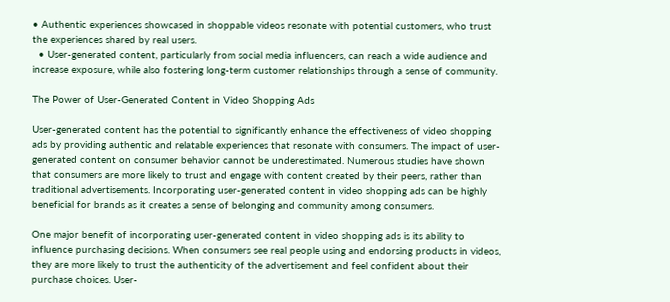• Authentic experiences showcased in shoppable videos resonate with potential customers, who trust the experiences shared by real users.
  • User-generated content, particularly from social media influencers, can reach a wide audience and increase exposure, while also fostering long-term customer relationships through a sense of community.

The Power of User-Generated Content in Video Shopping Ads

User-generated content has the potential to significantly enhance the effectiveness of video shopping ads by providing authentic and relatable experiences that resonate with consumers. The impact of user-generated content on consumer behavior cannot be underestimated. Numerous studies have shown that consumers are more likely to trust and engage with content created by their peers, rather than traditional advertisements. Incorporating user-generated content in video shopping ads can be highly beneficial for brands as it creates a sense of belonging and community among consumers.

One major benefit of incorporating user-generated content in video shopping ads is its ability to influence purchasing decisions. When consumers see real people using and endorsing products in videos, they are more likely to trust the authenticity of the advertisement and feel confident about their purchase choices. User-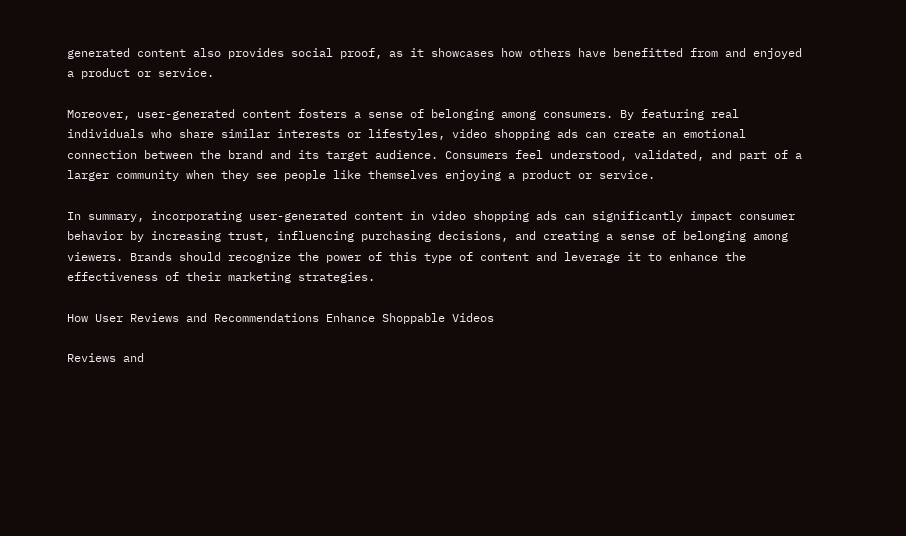generated content also provides social proof, as it showcases how others have benefitted from and enjoyed a product or service.

Moreover, user-generated content fosters a sense of belonging among consumers. By featuring real individuals who share similar interests or lifestyles, video shopping ads can create an emotional connection between the brand and its target audience. Consumers feel understood, validated, and part of a larger community when they see people like themselves enjoying a product or service.

In summary, incorporating user-generated content in video shopping ads can significantly impact consumer behavior by increasing trust, influencing purchasing decisions, and creating a sense of belonging among viewers. Brands should recognize the power of this type of content and leverage it to enhance the effectiveness of their marketing strategies.

How User Reviews and Recommendations Enhance Shoppable Videos

Reviews and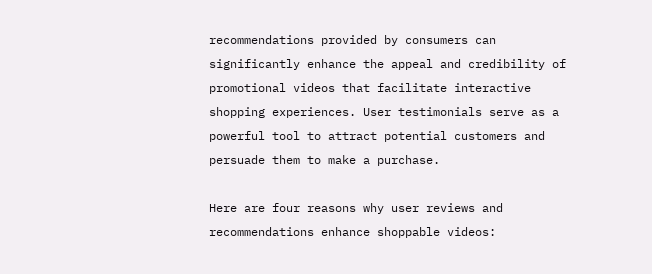recommendations provided by consumers can significantly enhance the appeal and credibility of promotional videos that facilitate interactive shopping experiences. User testimonials serve as a powerful tool to attract potential customers and persuade them to make a purchase.

Here are four reasons why user reviews and recommendations enhance shoppable videos: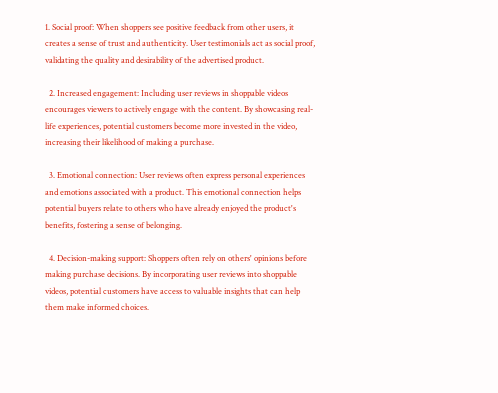1. Social proof: When shoppers see positive feedback from other users, it creates a sense of trust and authenticity. User testimonials act as social proof, validating the quality and desirability of the advertised product.

  2. Increased engagement: Including user reviews in shoppable videos encourages viewers to actively engage with the content. By showcasing real-life experiences, potential customers become more invested in the video, increasing their likelihood of making a purchase.

  3. Emotional connection: User reviews often express personal experiences and emotions associated with a product. This emotional connection helps potential buyers relate to others who have already enjoyed the product's benefits, fostering a sense of belonging.

  4. Decision-making support: Shoppers often rely on others' opinions before making purchase decisions. By incorporating user reviews into shoppable videos, potential customers have access to valuable insights that can help them make informed choices.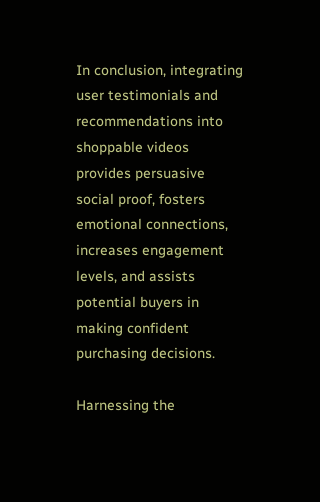In conclusion, integrating user testimonials and recommendations into shoppable videos provides persuasive social proof, fosters emotional connections, increases engagement levels, and assists potential buyers in making confident purchasing decisions.

Harnessing the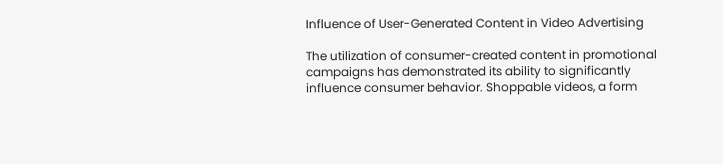Influence of User-Generated Content in Video Advertising

The utilization of consumer-created content in promotional campaigns has demonstrated its ability to significantly influence consumer behavior. Shoppable videos, a form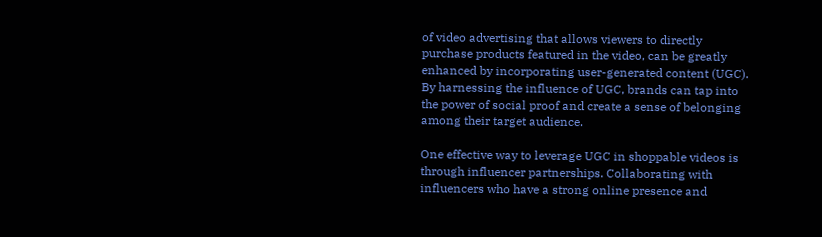of video advertising that allows viewers to directly purchase products featured in the video, can be greatly enhanced by incorporating user-generated content (UGC). By harnessing the influence of UGC, brands can tap into the power of social proof and create a sense of belonging among their target audience.

One effective way to leverage UGC in shoppable videos is through influencer partnerships. Collaborating with influencers who have a strong online presence and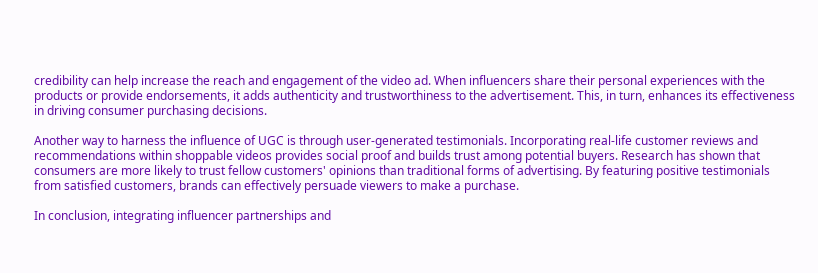credibility can help increase the reach and engagement of the video ad. When influencers share their personal experiences with the products or provide endorsements, it adds authenticity and trustworthiness to the advertisement. This, in turn, enhances its effectiveness in driving consumer purchasing decisions.

Another way to harness the influence of UGC is through user-generated testimonials. Incorporating real-life customer reviews and recommendations within shoppable videos provides social proof and builds trust among potential buyers. Research has shown that consumers are more likely to trust fellow customers' opinions than traditional forms of advertising. By featuring positive testimonials from satisfied customers, brands can effectively persuade viewers to make a purchase.

In conclusion, integrating influencer partnerships and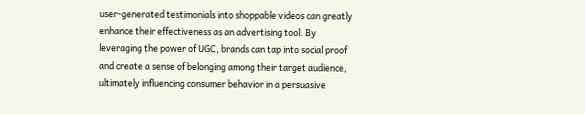user-generated testimonials into shoppable videos can greatly enhance their effectiveness as an advertising tool. By leveraging the power of UGC, brands can tap into social proof and create a sense of belonging among their target audience, ultimately influencing consumer behavior in a persuasive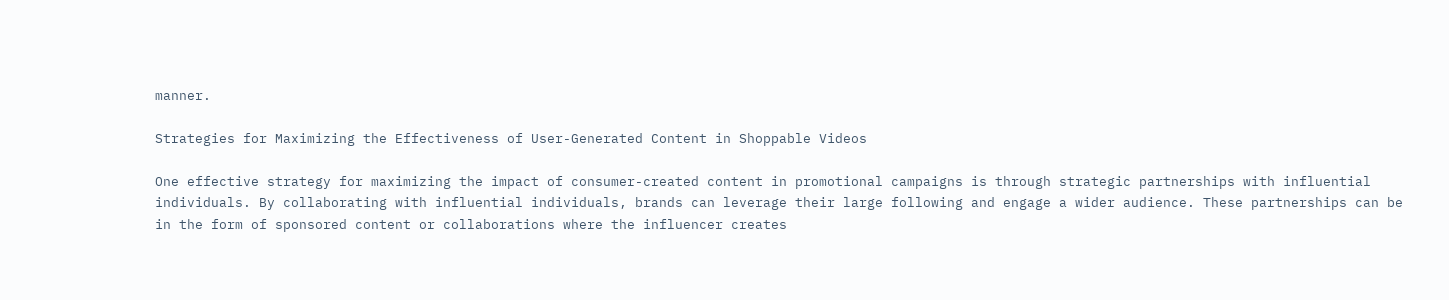manner.

Strategies for Maximizing the Effectiveness of User-Generated Content in Shoppable Videos

One effective strategy for maximizing the impact of consumer-created content in promotional campaigns is through strategic partnerships with influential individuals. By collaborating with influential individuals, brands can leverage their large following and engage a wider audience. These partnerships can be in the form of sponsored content or collaborations where the influencer creates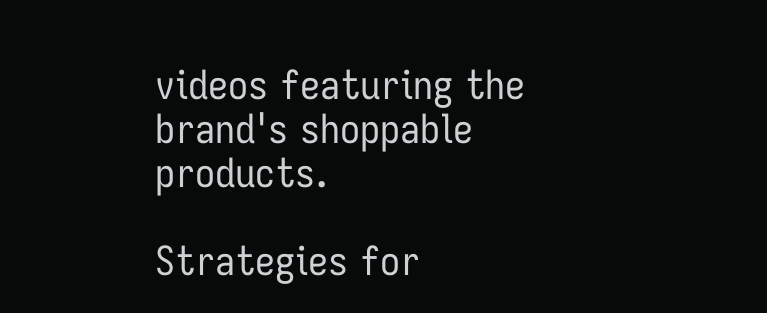videos featuring the brand's shoppable products.

Strategies for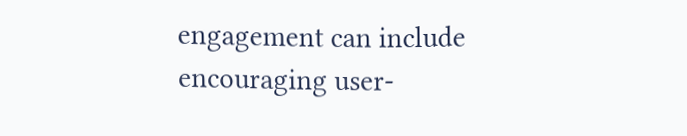engagement can include encouraging user-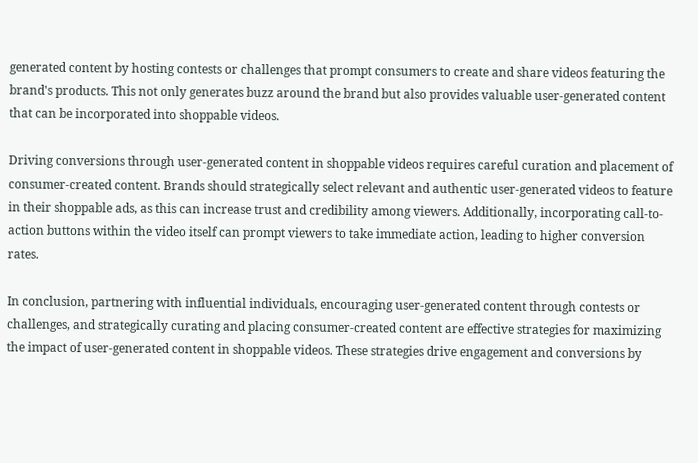generated content by hosting contests or challenges that prompt consumers to create and share videos featuring the brand's products. This not only generates buzz around the brand but also provides valuable user-generated content that can be incorporated into shoppable videos.

Driving conversions through user-generated content in shoppable videos requires careful curation and placement of consumer-created content. Brands should strategically select relevant and authentic user-generated videos to feature in their shoppable ads, as this can increase trust and credibility among viewers. Additionally, incorporating call-to-action buttons within the video itself can prompt viewers to take immediate action, leading to higher conversion rates.

In conclusion, partnering with influential individuals, encouraging user-generated content through contests or challenges, and strategically curating and placing consumer-created content are effective strategies for maximizing the impact of user-generated content in shoppable videos. These strategies drive engagement and conversions by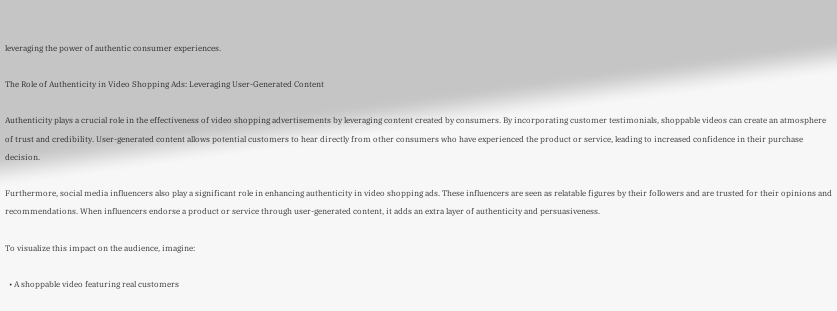leveraging the power of authentic consumer experiences.

The Role of Authenticity in Video Shopping Ads: Leveraging User-Generated Content

Authenticity plays a crucial role in the effectiveness of video shopping advertisements by leveraging content created by consumers. By incorporating customer testimonials, shoppable videos can create an atmosphere of trust and credibility. User-generated content allows potential customers to hear directly from other consumers who have experienced the product or service, leading to increased confidence in their purchase decision.

Furthermore, social media influencers also play a significant role in enhancing authenticity in video shopping ads. These influencers are seen as relatable figures by their followers and are trusted for their opinions and recommendations. When influencers endorse a product or service through user-generated content, it adds an extra layer of authenticity and persuasiveness.

To visualize this impact on the audience, imagine:

  • A shoppable video featuring real customers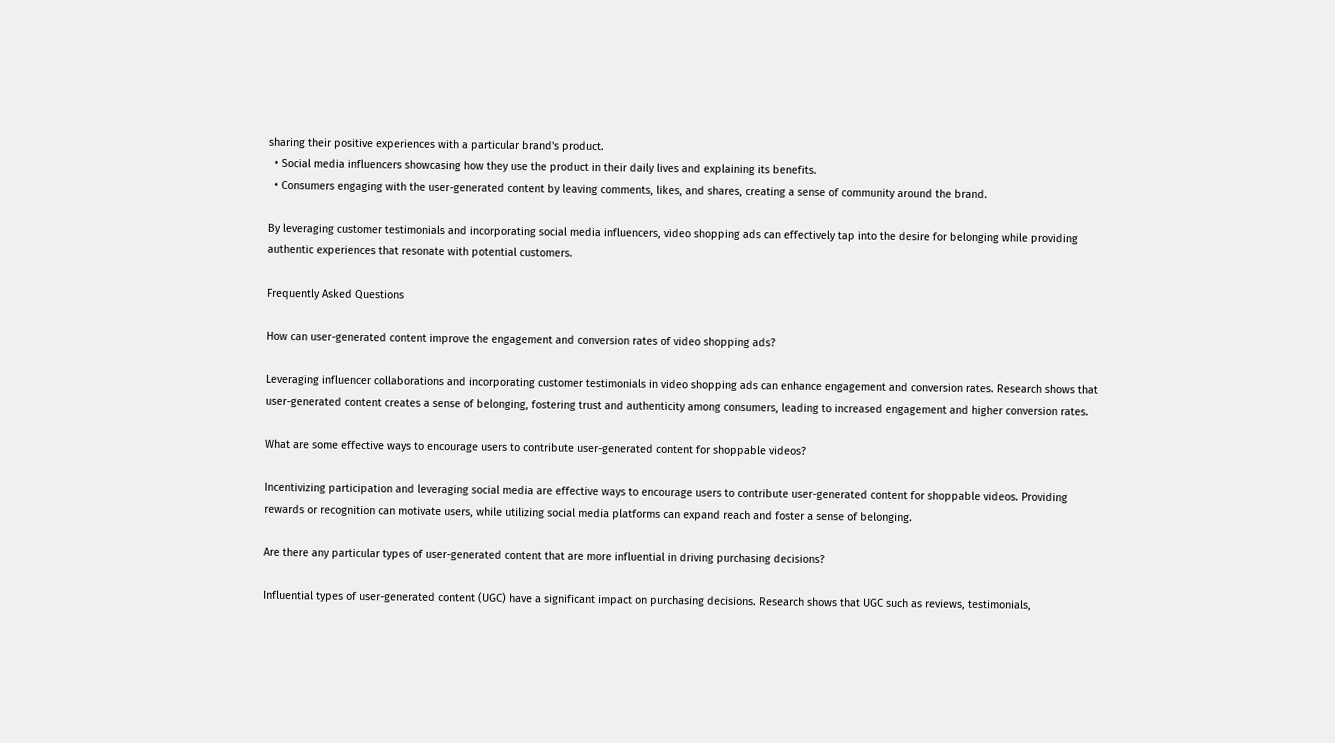sharing their positive experiences with a particular brand's product.
  • Social media influencers showcasing how they use the product in their daily lives and explaining its benefits.
  • Consumers engaging with the user-generated content by leaving comments, likes, and shares, creating a sense of community around the brand.

By leveraging customer testimonials and incorporating social media influencers, video shopping ads can effectively tap into the desire for belonging while providing authentic experiences that resonate with potential customers.

Frequently Asked Questions

How can user-generated content improve the engagement and conversion rates of video shopping ads?

Leveraging influencer collaborations and incorporating customer testimonials in video shopping ads can enhance engagement and conversion rates. Research shows that user-generated content creates a sense of belonging, fostering trust and authenticity among consumers, leading to increased engagement and higher conversion rates.

What are some effective ways to encourage users to contribute user-generated content for shoppable videos?

Incentivizing participation and leveraging social media are effective ways to encourage users to contribute user-generated content for shoppable videos. Providing rewards or recognition can motivate users, while utilizing social media platforms can expand reach and foster a sense of belonging.

Are there any particular types of user-generated content that are more influential in driving purchasing decisions?

Influential types of user-generated content (UGC) have a significant impact on purchasing decisions. Research shows that UGC such as reviews, testimonials,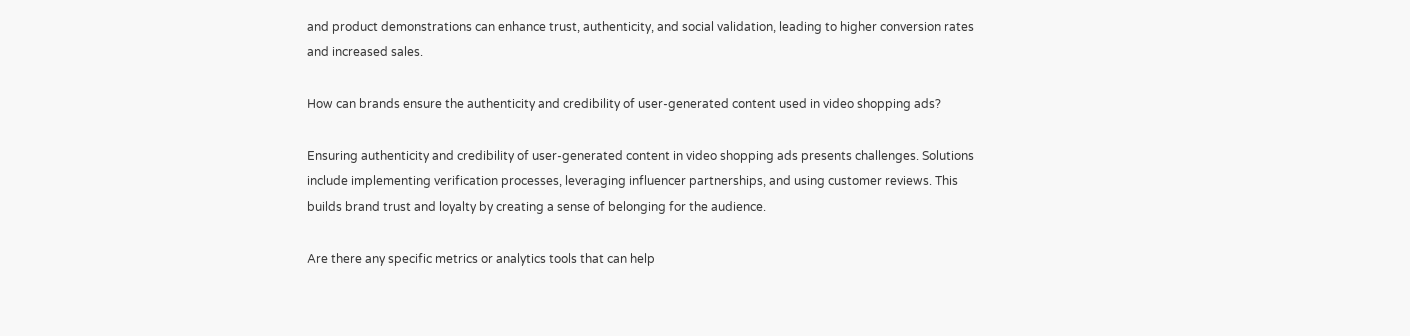and product demonstrations can enhance trust, authenticity, and social validation, leading to higher conversion rates and increased sales.

How can brands ensure the authenticity and credibility of user-generated content used in video shopping ads?

Ensuring authenticity and credibility of user-generated content in video shopping ads presents challenges. Solutions include implementing verification processes, leveraging influencer partnerships, and using customer reviews. This builds brand trust and loyalty by creating a sense of belonging for the audience.

Are there any specific metrics or analytics tools that can help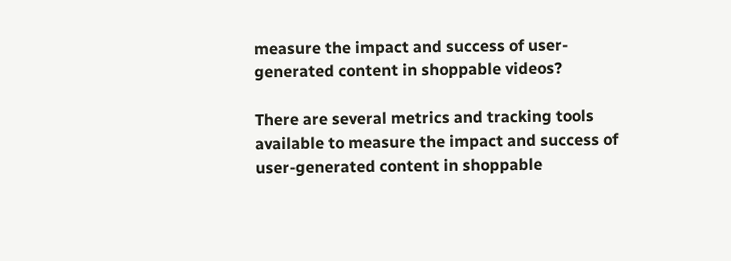measure the impact and success of user-generated content in shoppable videos?

There are several metrics and tracking tools available to measure the impact and success of user-generated content in shoppable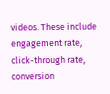videos. These include engagement rate, click-through rate, conversion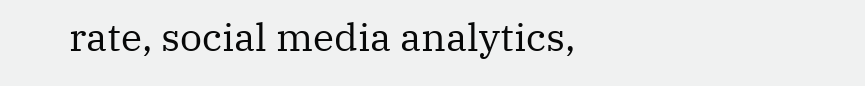rate, social media analytics,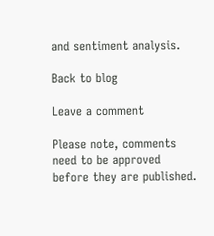and sentiment analysis.

Back to blog

Leave a comment

Please note, comments need to be approved before they are published.